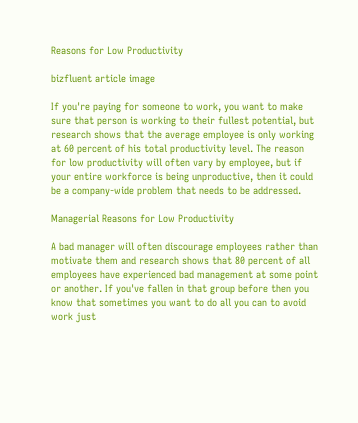Reasons for Low Productivity

bizfluent article image

If you're paying for someone to work, you want to make sure that person is working to their fullest potential, but research shows that the average employee is only working at 60 percent of his total productivity level. The reason for low productivity will often vary by employee, but if your entire workforce is being unproductive, then it could be a company-wide problem that needs to be addressed.

Managerial Reasons for Low Productivity

A bad manager will often discourage employees rather than motivate them and research shows that 80 percent of all employees have experienced bad management at some point or another. If you've fallen in that group before then you know that sometimes you want to do all you can to avoid work just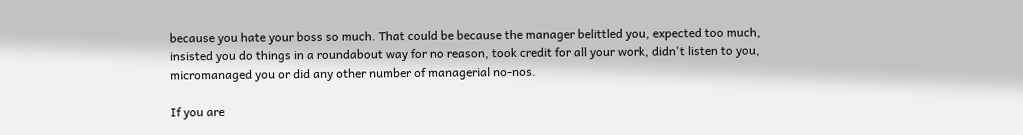because you hate your boss so much. That could be because the manager belittled you, expected too much, insisted you do things in a roundabout way for no reason, took credit for all your work, didn't listen to you, micromanaged you or did any other number of managerial no-nos.

If you are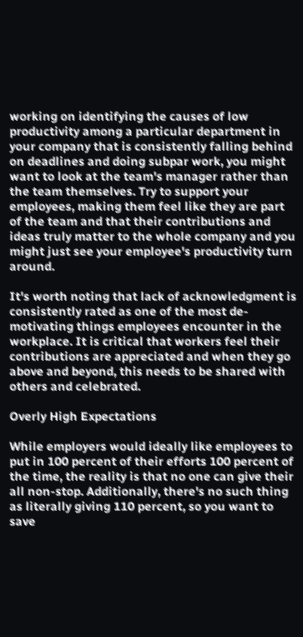working on identifying the causes of low productivity among a particular department in your company that is consistently falling behind on deadlines and doing subpar work, you might want to look at the team's manager rather than the team themselves. Try to support your employees, making them feel like they are part of the team and that their contributions and ideas truly matter to the whole company and you might just see your employee's productivity turn around.

It's worth noting that lack of acknowledgment is consistently rated as one of the most de-motivating things employees encounter in the workplace. It is critical that workers feel their contributions are appreciated and when they go above and beyond, this needs to be shared with others and celebrated.

Overly High Expectations

While employers would ideally like employees to put in 100 percent of their efforts 100 percent of the time, the reality is that no one can give their all non-stop. Additionally, there's no such thing as literally giving 110 percent, so you want to save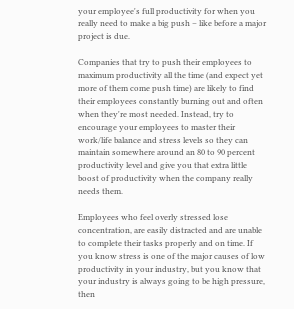your employee's full productivity for when you really need to make a big push – like before a major project is due.

Companies that try to push their employees to maximum productivity all the time (and expect yet more of them come push time) are likely to find their employees constantly burning out and often when they're most needed. Instead, try to encourage your employees to master their work/life balance and stress levels so they can maintain somewhere around an 80 to 90 percent productivity level and give you that extra little boost of productivity when the company really needs them.

Employees who feel overly stressed lose concentration, are easily distracted and are unable to complete their tasks properly and on time. If you know stress is one of the major causes of low productivity in your industry, but you know that your industry is always going to be high pressure, then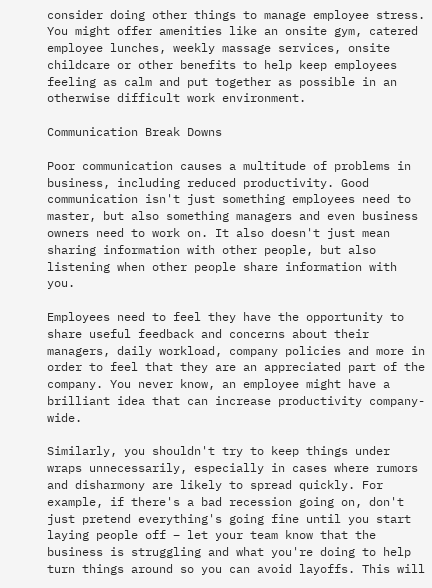consider doing other things to manage employee stress. You might offer amenities like an onsite gym, catered employee lunches, weekly massage services, onsite childcare or other benefits to help keep employees feeling as calm and put together as possible in an otherwise difficult work environment.

Communication Break Downs

Poor communication causes a multitude of problems in business, including reduced productivity. Good communication isn't just something employees need to master, but also something managers and even business owners need to work on. It also doesn't just mean sharing information with other people, but also listening when other people share information with you.

Employees need to feel they have the opportunity to share useful feedback and concerns about their managers, daily workload, company policies and more in order to feel that they are an appreciated part of the company. You never know, an employee might have a brilliant idea that can increase productivity company-wide.

Similarly, you shouldn't try to keep things under wraps unnecessarily, especially in cases where rumors and disharmony are likely to spread quickly. For example, if there's a bad recession going on, don't just pretend everything's going fine until you start laying people off – let your team know that the business is struggling and what you're doing to help turn things around so you can avoid layoffs. This will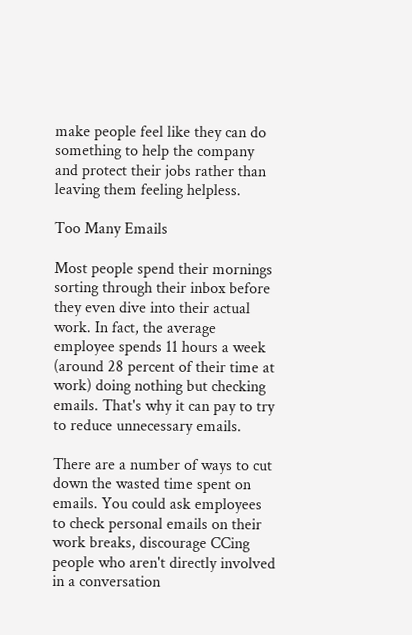make people feel like they can do something to help the company and protect their jobs rather than leaving them feeling helpless.

Too Many Emails

Most people spend their mornings sorting through their inbox before they even dive into their actual work. In fact, the average employee spends 11 hours a week (around 28 percent of their time at work) doing nothing but checking emails. That's why it can pay to try to reduce unnecessary emails.

There are a number of ways to cut down the wasted time spent on emails. You could ask employees to check personal emails on their work breaks, discourage CCing people who aren't directly involved in a conversation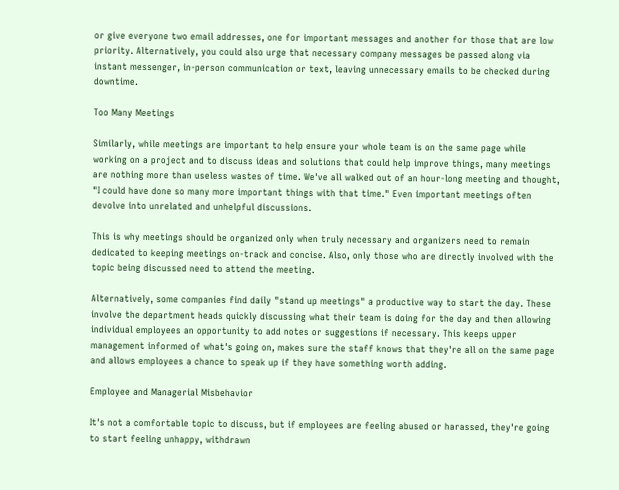or give everyone two email addresses, one for important messages and another for those that are low priority. Alternatively, you could also urge that necessary company messages be passed along via instant messenger, in-person communication or text, leaving unnecessary emails to be checked during downtime.

Too Many Meetings

Similarly, while meetings are important to help ensure your whole team is on the same page while working on a project and to discuss ideas and solutions that could help improve things, many meetings are nothing more than useless wastes of time. We've all walked out of an hour-long meeting and thought, "I could have done so many more important things with that time." Even important meetings often devolve into unrelated and unhelpful discussions.

This is why meetings should be organized only when truly necessary and organizers need to remain dedicated to keeping meetings on-track and concise. Also, only those who are directly involved with the topic being discussed need to attend the meeting.

Alternatively, some companies find daily "stand up meetings" a productive way to start the day. These involve the department heads quickly discussing what their team is doing for the day and then allowing individual employees an opportunity to add notes or suggestions if necessary. This keeps upper management informed of what's going on, makes sure the staff knows that they're all on the same page and allows employees a chance to speak up if they have something worth adding.

Employee and Managerial Misbehavior

It's not a comfortable topic to discuss, but if employees are feeling abused or harassed, they're going to start feeling unhappy, withdrawn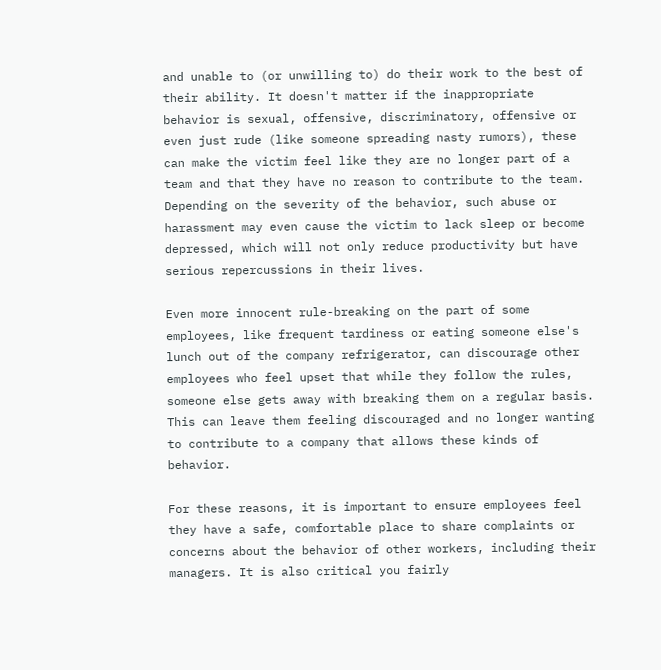and unable to (or unwilling to) do their work to the best of their ability. It doesn't matter if the inappropriate behavior is sexual, offensive, discriminatory, offensive or even just rude (like someone spreading nasty rumors), these can make the victim feel like they are no longer part of a team and that they have no reason to contribute to the team. Depending on the severity of the behavior, such abuse or harassment may even cause the victim to lack sleep or become depressed, which will not only reduce productivity but have serious repercussions in their lives.

Even more innocent rule-breaking on the part of some employees, like frequent tardiness or eating someone else's lunch out of the company refrigerator, can discourage other employees who feel upset that while they follow the rules, someone else gets away with breaking them on a regular basis. This can leave them feeling discouraged and no longer wanting to contribute to a company that allows these kinds of behavior.

For these reasons, it is important to ensure employees feel they have a safe, comfortable place to share complaints or concerns about the behavior of other workers, including their managers. It is also critical you fairly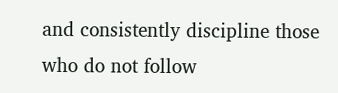and consistently discipline those who do not follow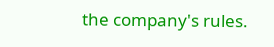the company's rules.